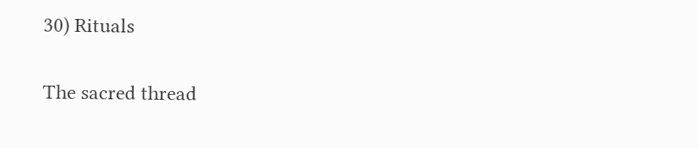30) Rituals

The sacred thread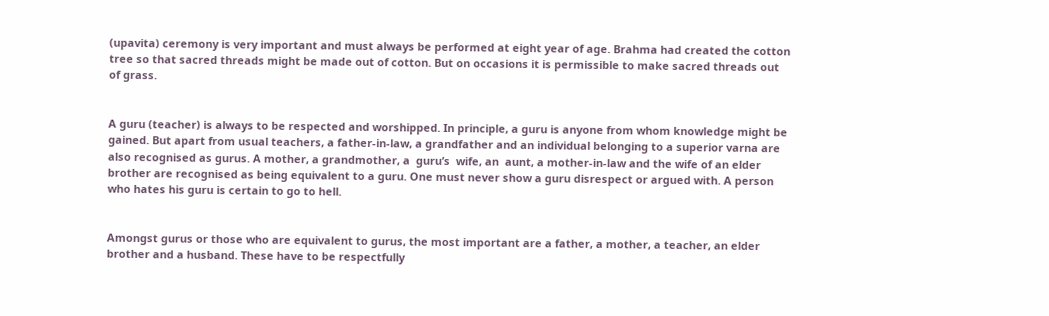(upavita) ceremony is very important and must always be performed at eight year of age. Brahma had created the cotton tree so that sacred threads might be made out of cotton. But on occasions it is permissible to make sacred threads out of grass.


A guru (teacher) is always to be respected and worshipped. In principle, a guru is anyone from whom knowledge might be gained. But apart from usual teachers, a father-in-law, a grandfather and an individual belonging to a superior varna are also recognised as gurus. A mother, a grandmother, a  guru’s  wife, an  aunt, a mother-in-law and the wife of an elder brother are recognised as being equivalent to a guru. One must never show a guru disrespect or argued with. A person who hates his guru is certain to go to hell.


Amongst gurus or those who are equivalent to gurus, the most important are a father, a mother, a teacher, an elder brother and a husband. These have to be respectfully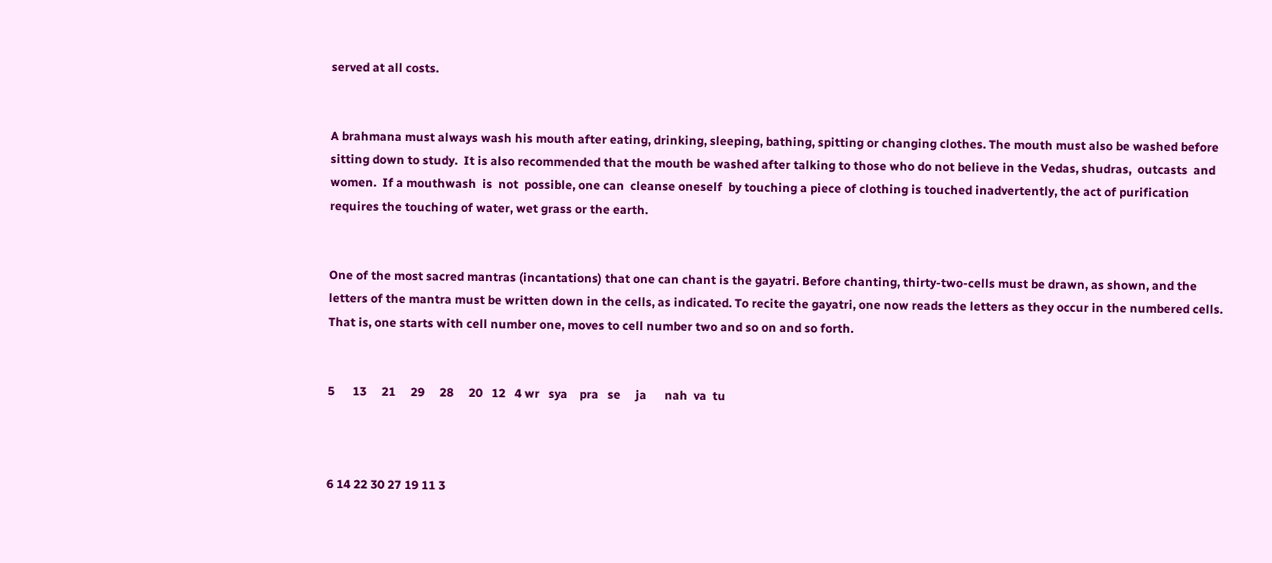served at all costs.


A brahmana must always wash his mouth after eating, drinking, sleeping, bathing, spitting or changing clothes. The mouth must also be washed before sitting down to study.  It is also recommended that the mouth be washed after talking to those who do not believe in the Vedas, shudras,  outcasts  and  women.  If a mouthwash  is  not  possible, one can  cleanse oneself  by touching a piece of clothing is touched inadvertently, the act of purification requires the touching of water, wet grass or the earth.


One of the most sacred mantras (incantations) that one can chant is the gayatri. Before chanting, thirty-two-cells must be drawn, as shown, and the letters of the mantra must be written down in the cells, as indicated. To recite the gayatri, one now reads the letters as they occur in the numbered cells. That is, one starts with cell number one, moves to cell number two and so on and so forth.


5      13     21     29     28     20   12   4 wr   sya    pra   se     ja      nah  va  tu



6 14 22 30 27 19 11 3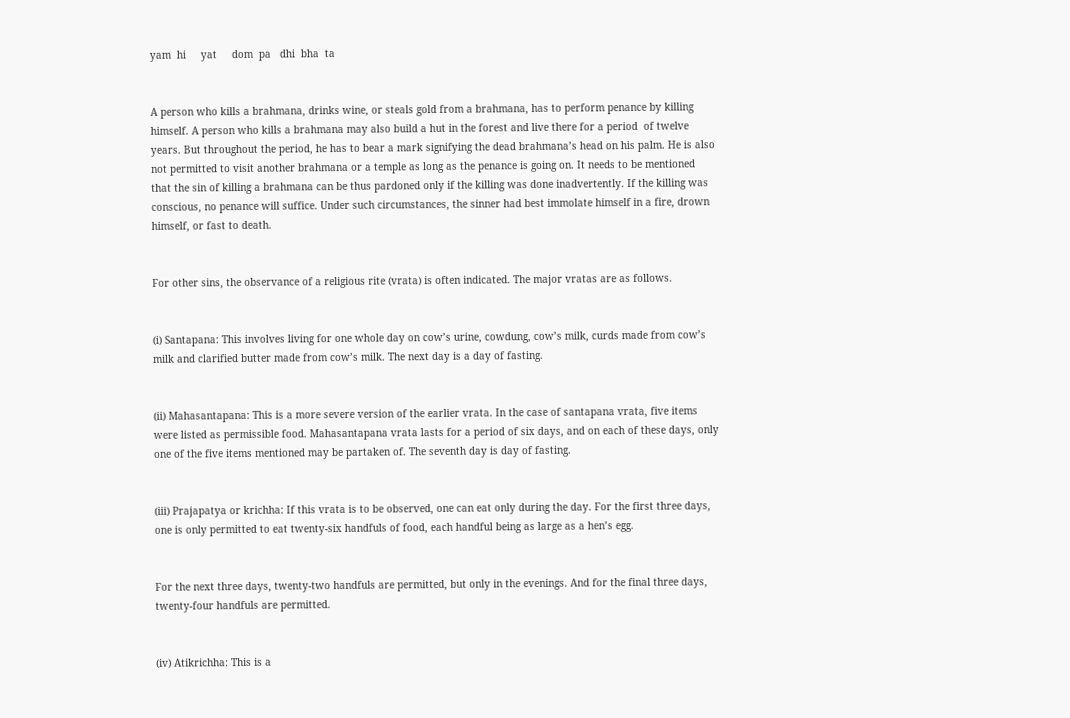yam  hi     yat     dom  pa   dhi  bha  ta


A person who kills a brahmana, drinks wine, or steals gold from a brahmana, has to perform penance by killing himself. A person who kills a brahmana may also build a hut in the forest and live there for a period  of twelve  years. But throughout the period, he has to bear a mark signifying the dead brahmana’s head on his palm. He is also not permitted to visit another brahmana or a temple as long as the penance is going on. It needs to be mentioned that the sin of killing a brahmana can be thus pardoned only if the killing was done inadvertently. If the killing was conscious, no penance will suffice. Under such circumstances, the sinner had best immolate himself in a fire, drown himself, or fast to death.


For other sins, the observance of a religious rite (vrata) is often indicated. The major vratas are as follows.


(i) Santapana: This involves living for one whole day on cow’s urine, cowdung, cow’s milk, curds made from cow’s milk and clarified butter made from cow’s milk. The next day is a day of fasting.


(ii) Mahasantapana: This is a more severe version of the earlier vrata. In the case of santapana vrata, five items were listed as permissible food. Mahasantapana vrata lasts for a period of six days, and on each of these days, only one of the five items mentioned may be partaken of. The seventh day is day of fasting.


(iii) Prajapatya or krichha: If this vrata is to be observed, one can eat only during the day. For the first three days, one is only permitted to eat twenty-six handfuls of food, each handful being as large as a hen’s egg.


For the next three days, twenty-two handfuls are permitted, but only in the evenings. And for the final three days, twenty-four handfuls are permitted.


(iv) Atikrichha: This is a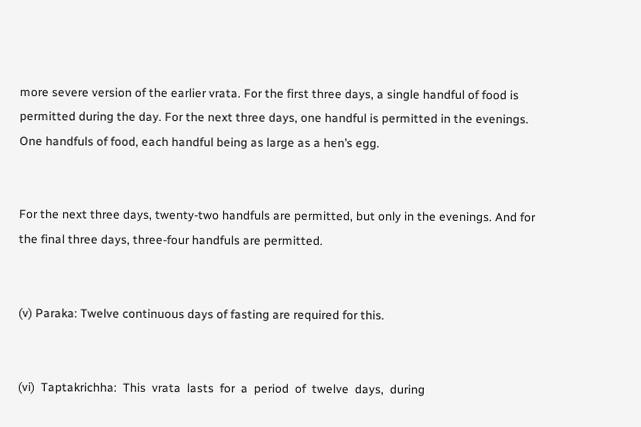more severe version of the earlier vrata. For the first three days, a single handful of food is permitted during the day. For the next three days, one handful is permitted in the evenings. One handfuls of food, each handful being as large as a hen’s egg.


For the next three days, twenty-two handfuls are permitted, but only in the evenings. And for the final three days, three-four handfuls are permitted.


(v) Paraka: Twelve continuous days of fasting are required for this.


(vi)  Taptakrichha:  This  vrata  lasts  for  a  period  of  twelve  days,  during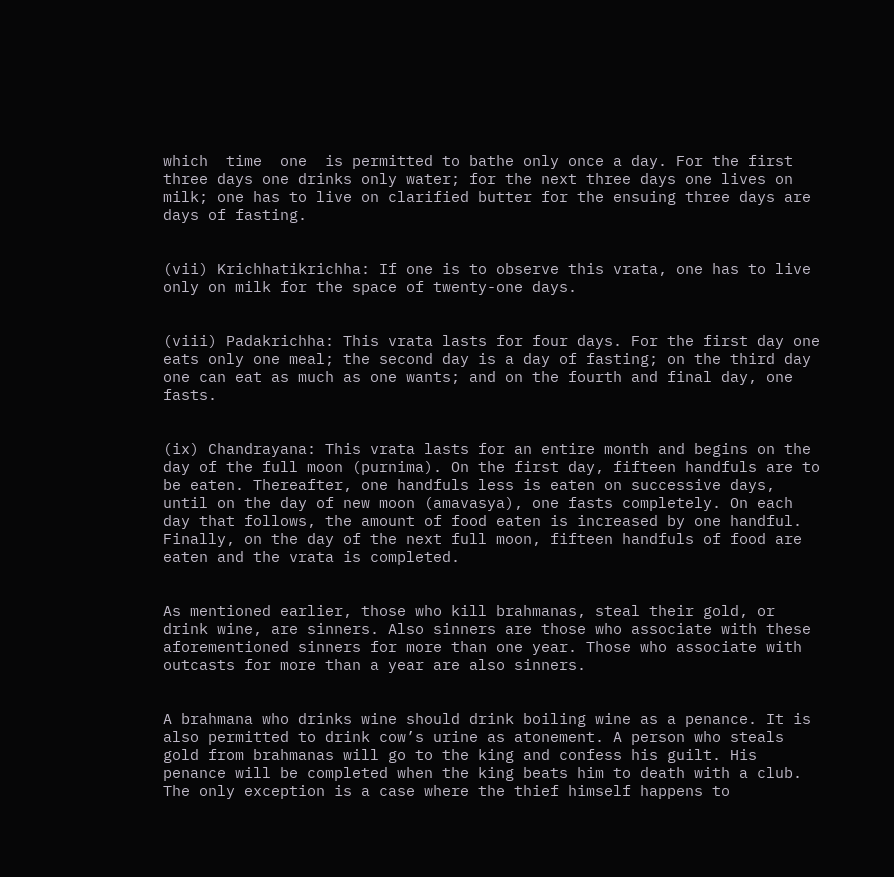which  time  one  is permitted to bathe only once a day. For the first three days one drinks only water; for the next three days one lives on milk; one has to live on clarified butter for the ensuing three days are days of fasting.


(vii) Krichhatikrichha: If one is to observe this vrata, one has to live only on milk for the space of twenty-one days.


(viii) Padakrichha: This vrata lasts for four days. For the first day one eats only one meal; the second day is a day of fasting; on the third day one can eat as much as one wants; and on the fourth and final day, one fasts.


(ix) Chandrayana: This vrata lasts for an entire month and begins on the day of the full moon (purnima). On the first day, fifteen handfuls are to be eaten. Thereafter, one handfuls less is eaten on successive days, until on the day of new moon (amavasya), one fasts completely. On each day that follows, the amount of food eaten is increased by one handful. Finally, on the day of the next full moon, fifteen handfuls of food are eaten and the vrata is completed.


As mentioned earlier, those who kill brahmanas, steal their gold, or drink wine, are sinners. Also sinners are those who associate with these aforementioned sinners for more than one year. Those who associate with outcasts for more than a year are also sinners.


A brahmana who drinks wine should drink boiling wine as a penance. It is also permitted to drink cow’s urine as atonement. A person who steals gold from brahmanas will go to the king and confess his guilt. His penance will be completed when the king beats him to death with a club. The only exception is a case where the thief himself happens to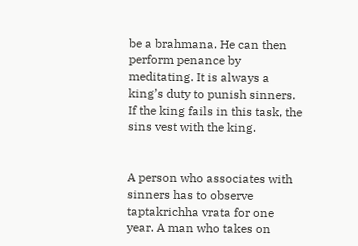be a brahmana. He can then perform penance by meditating. It is always a king’s duty to punish sinners. If the king fails in this task, the sins vest with the king.


A person who associates with sinners has to observe taptakrichha vrata for one year. A man who takes on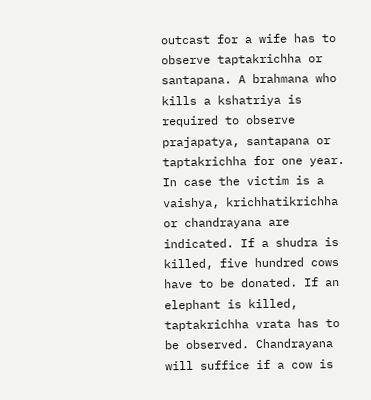outcast for a wife has to observe taptakrichha or santapana. A brahmana who kills a kshatriya is required to observe prajapatya, santapana or taptakrichha for one year. In case the victim is a vaishya, krichhatikrichha or chandrayana are indicated. If a shudra is killed, five hundred cows have to be donated. If an elephant is killed, taptakrichha vrata has to be observed. Chandrayana will suffice if a cow is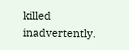killed inadvertently.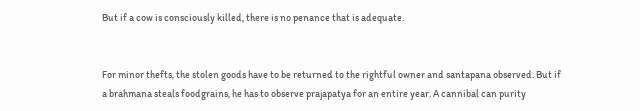But if a cow is consciously killed, there is no penance that is adequate.


For minor thefts, the stolen goods have to be returned to the rightful owner and santapana observed. But if a brahmana steals foodgrains, he has to observe prajapatya for an entire year. A cannibal can purity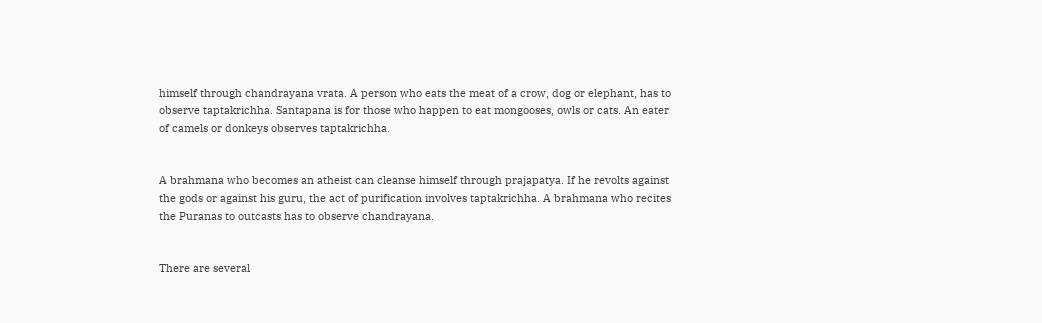himself through chandrayana vrata. A person who eats the meat of a crow, dog or elephant, has to observe taptakrichha. Santapana is for those who happen to eat mongooses, owls or cats. An eater of camels or donkeys observes taptakrichha.


A brahmana who becomes an atheist can cleanse himself through prajapatya. If he revolts against the gods or against his guru, the act of purification involves taptakrichha. A brahmana who recites the Puranas to outcasts has to observe chandrayana.


There are several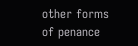other forms of penance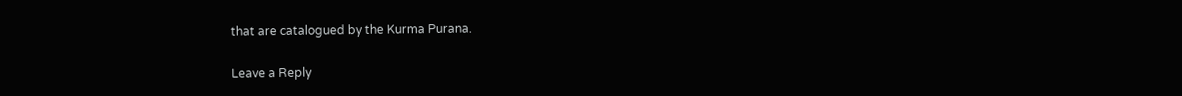that are catalogued by the Kurma Purana.

Leave a Reply